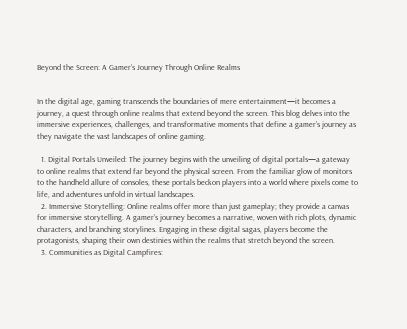Beyond the Screen: A Gamer’s Journey Through Online Realms


In the digital age, gaming transcends the boundaries of mere entertainment—it becomes a journey, a quest through online realms that extend beyond the screen. This blog delves into the immersive experiences, challenges, and transformative moments that define a gamer’s journey as they navigate the vast landscapes of online gaming.

  1. Digital Portals Unveiled: The journey begins with the unveiling of digital portals—a gateway to online realms that extend far beyond the physical screen. From the familiar glow of monitors to the handheld allure of consoles, these portals beckon players into a world where pixels come to life, and adventures unfold in virtual landscapes.
  2. Immersive Storytelling: Online realms offer more than just gameplay; they provide a canvas for immersive storytelling. A gamer’s journey becomes a narrative, woven with rich plots, dynamic characters, and branching storylines. Engaging in these digital sagas, players become the protagonists, shaping their own destinies within the realms that stretch beyond the screen.
  3. Communities as Digital Campfires: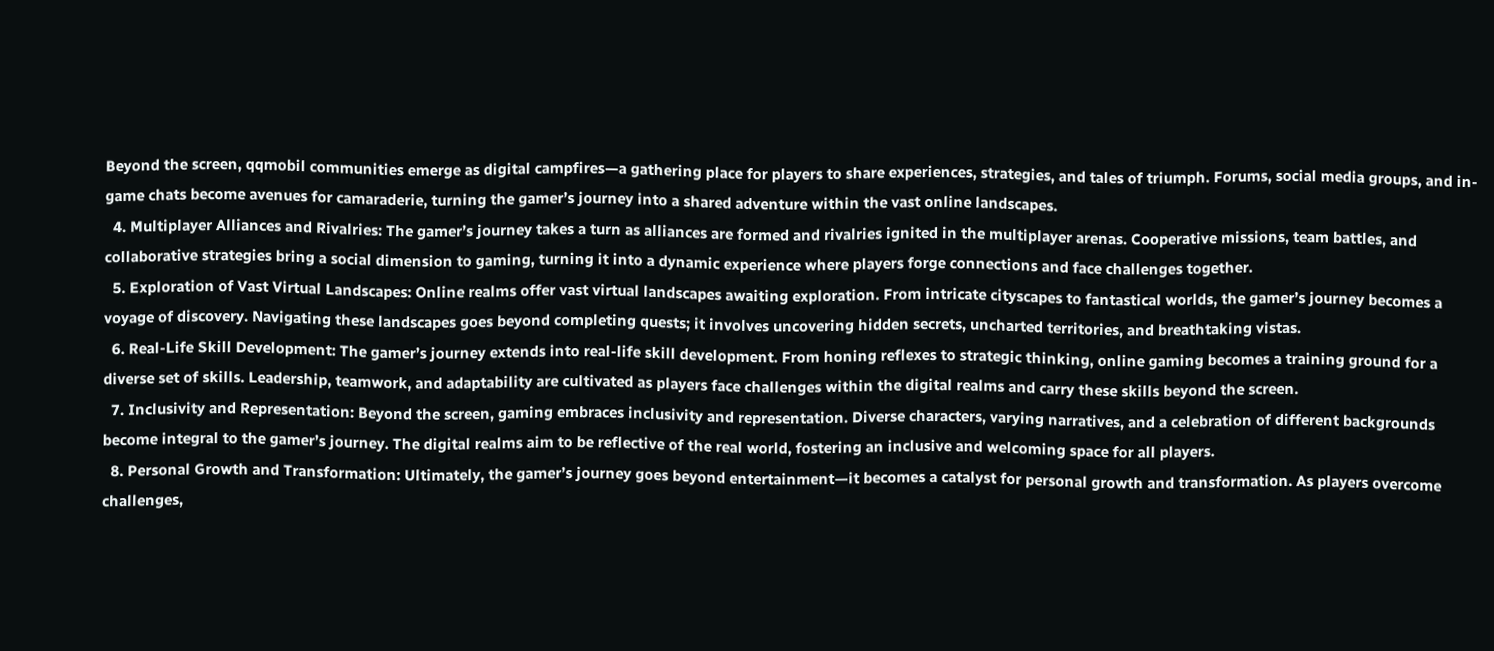Beyond the screen, qqmobil communities emerge as digital campfires—a gathering place for players to share experiences, strategies, and tales of triumph. Forums, social media groups, and in-game chats become avenues for camaraderie, turning the gamer’s journey into a shared adventure within the vast online landscapes.
  4. Multiplayer Alliances and Rivalries: The gamer’s journey takes a turn as alliances are formed and rivalries ignited in the multiplayer arenas. Cooperative missions, team battles, and collaborative strategies bring a social dimension to gaming, turning it into a dynamic experience where players forge connections and face challenges together.
  5. Exploration of Vast Virtual Landscapes: Online realms offer vast virtual landscapes awaiting exploration. From intricate cityscapes to fantastical worlds, the gamer’s journey becomes a voyage of discovery. Navigating these landscapes goes beyond completing quests; it involves uncovering hidden secrets, uncharted territories, and breathtaking vistas.
  6. Real-Life Skill Development: The gamer’s journey extends into real-life skill development. From honing reflexes to strategic thinking, online gaming becomes a training ground for a diverse set of skills. Leadership, teamwork, and adaptability are cultivated as players face challenges within the digital realms and carry these skills beyond the screen.
  7. Inclusivity and Representation: Beyond the screen, gaming embraces inclusivity and representation. Diverse characters, varying narratives, and a celebration of different backgrounds become integral to the gamer’s journey. The digital realms aim to be reflective of the real world, fostering an inclusive and welcoming space for all players.
  8. Personal Growth and Transformation: Ultimately, the gamer’s journey goes beyond entertainment—it becomes a catalyst for personal growth and transformation. As players overcome challenges,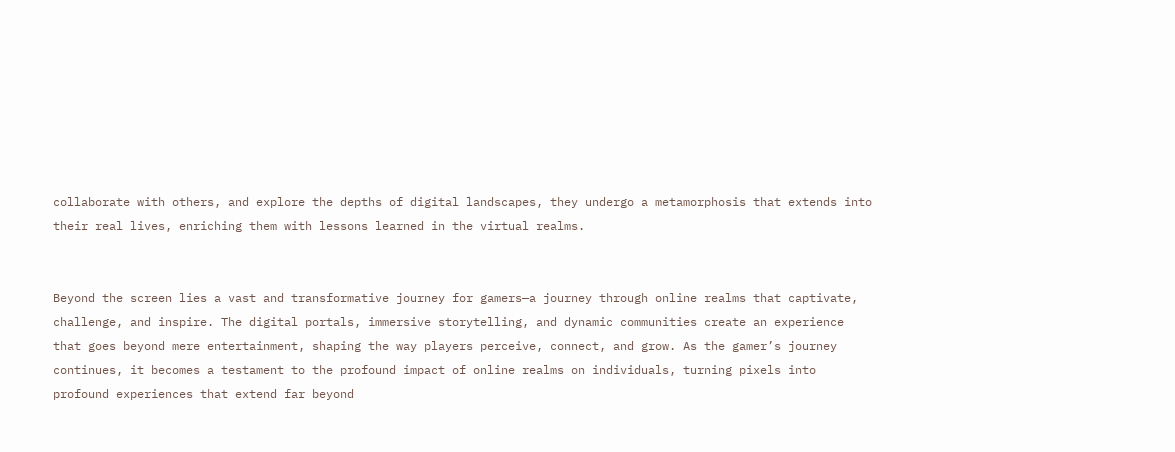collaborate with others, and explore the depths of digital landscapes, they undergo a metamorphosis that extends into their real lives, enriching them with lessons learned in the virtual realms.


Beyond the screen lies a vast and transformative journey for gamers—a journey through online realms that captivate, challenge, and inspire. The digital portals, immersive storytelling, and dynamic communities create an experience that goes beyond mere entertainment, shaping the way players perceive, connect, and grow. As the gamer’s journey continues, it becomes a testament to the profound impact of online realms on individuals, turning pixels into profound experiences that extend far beyond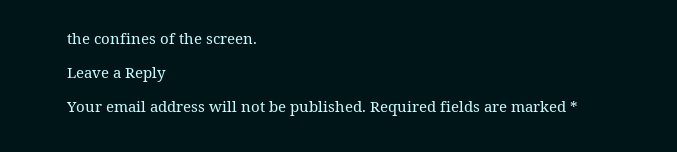the confines of the screen.

Leave a Reply

Your email address will not be published. Required fields are marked *